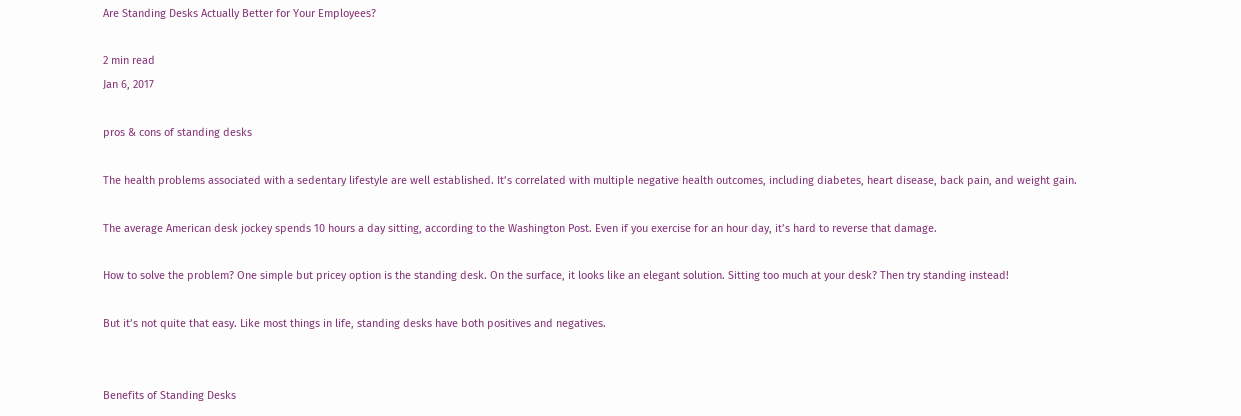Are Standing Desks Actually Better for Your Employees?

2 min read
Jan 6, 2017

pros & cons of standing desks

The health problems associated with a sedentary lifestyle are well established. It’s correlated with multiple negative health outcomes, including diabetes, heart disease, back pain, and weight gain.

The average American desk jockey spends 10 hours a day sitting, according to the Washington Post. Even if you exercise for an hour day, it’s hard to reverse that damage.

How to solve the problem? One simple but pricey option is the standing desk. On the surface, it looks like an elegant solution. Sitting too much at your desk? Then try standing instead!

But it’s not quite that easy. Like most things in life, standing desks have both positives and negatives.


Benefits of Standing Desks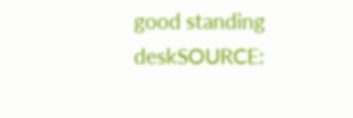good standing deskSOURCE: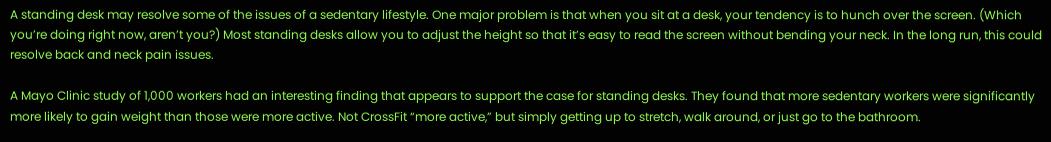A standing desk may resolve some of the issues of a sedentary lifestyle. One major problem is that when you sit at a desk, your tendency is to hunch over the screen. (Which you’re doing right now, aren’t you?) Most standing desks allow you to adjust the height so that it’s easy to read the screen without bending your neck. In the long run, this could resolve back and neck pain issues.

A Mayo Clinic study of 1,000 workers had an interesting finding that appears to support the case for standing desks. They found that more sedentary workers were significantly more likely to gain weight than those were more active. Not CrossFit “more active,” but simply getting up to stretch, walk around, or just go to the bathroom.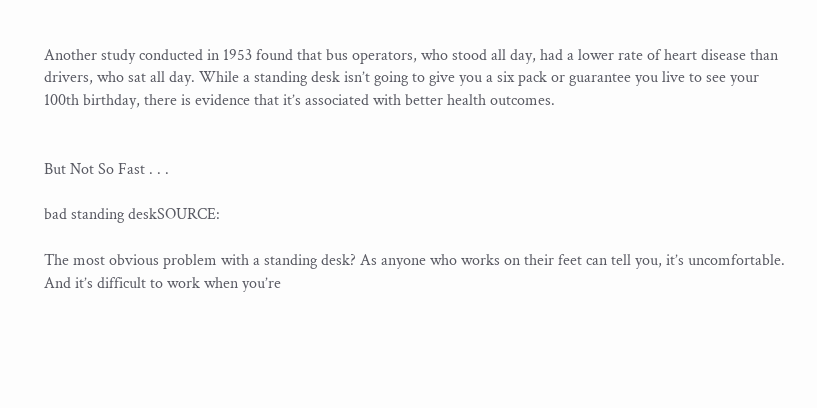Another study conducted in 1953 found that bus operators, who stood all day, had a lower rate of heart disease than drivers, who sat all day. While a standing desk isn’t going to give you a six pack or guarantee you live to see your 100th birthday, there is evidence that it’s associated with better health outcomes.


But Not So Fast . . .

bad standing deskSOURCE:

The most obvious problem with a standing desk? As anyone who works on their feet can tell you, it’s uncomfortable. And it’s difficult to work when you’re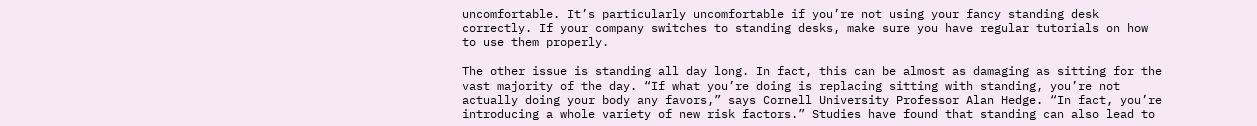uncomfortable. It’s particularly uncomfortable if you’re not using your fancy standing desk correctly. If your company switches to standing desks, make sure you have regular tutorials on how to use them properly.

The other issue is standing all day long. In fact, this can be almost as damaging as sitting for the vast majority of the day. “If what you’re doing is replacing sitting with standing, you’re not actually doing your body any favors,” says Cornell University Professor Alan Hedge. “In fact, you’re introducing a whole variety of new risk factors.” Studies have found that standing can also lead to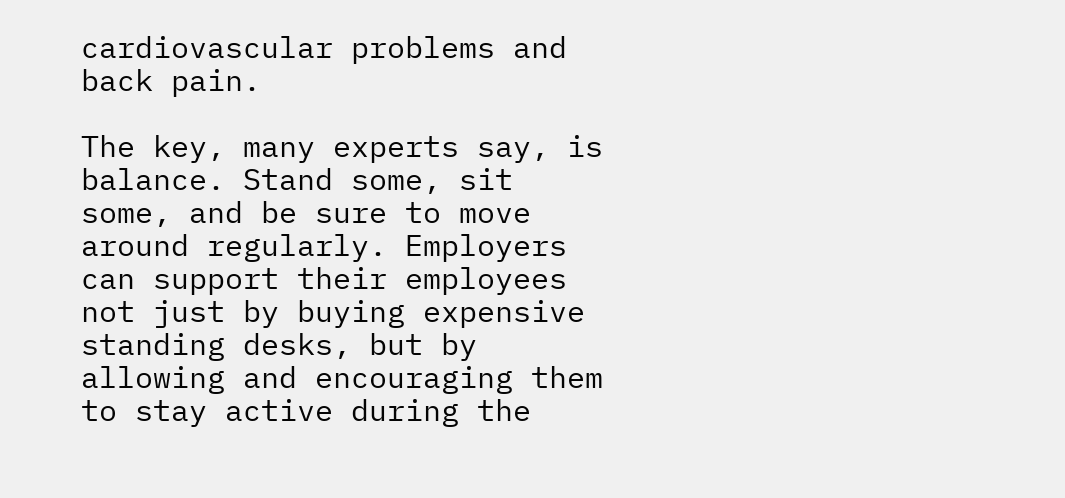cardiovascular problems and back pain.

The key, many experts say, is balance. Stand some, sit some, and be sure to move around regularly. Employers can support their employees not just by buying expensive standing desks, but by allowing and encouraging them to stay active during the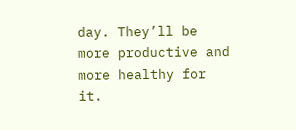day. They’ll be more productive and more healthy for it.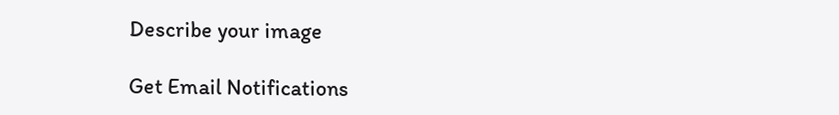Describe your image

Get Email Notifications